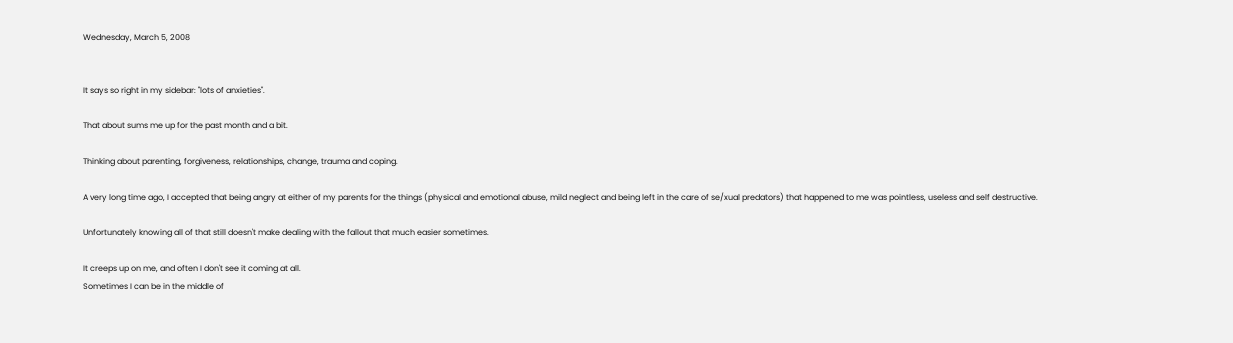Wednesday, March 5, 2008


It says so right in my sidebar: "lots of anxieties".

That about sums me up for the past month and a bit.

Thinking about parenting, forgiveness, relationships, change, trauma and coping.

A very long time ago, I accepted that being angry at either of my parents for the things (physical and emotional abuse, mild neglect and being left in the care of se/xual predators) that happened to me was pointless, useless and self destructive.

Unfortunately knowing all of that still doesn't make dealing with the fallout that much easier sometimes.

It creeps up on me, and often I don't see it coming at all.
Sometimes I can be in the middle of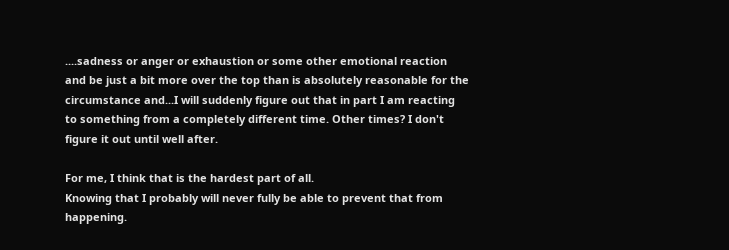....sadness or anger or exhaustion or some other emotional reaction and be just a bit more over the top than is absolutely reasonable for the circumstance and...I will suddenly figure out that in part I am reacting to something from a completely different time. Other times? I don't figure it out until well after.

For me, I think that is the hardest part of all.
Knowing that I probably will never fully be able to prevent that from happening.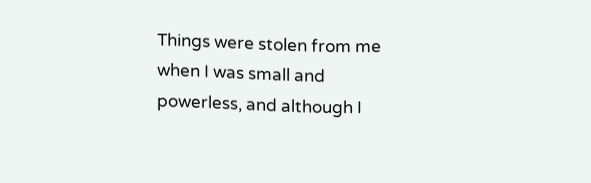Things were stolen from me when I was small and powerless, and although I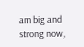am big and strong now,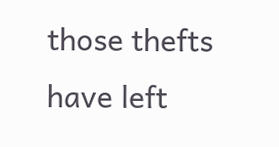those thefts have left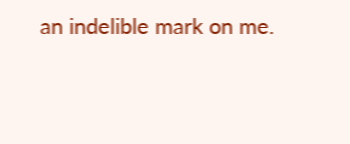an indelible mark on me.